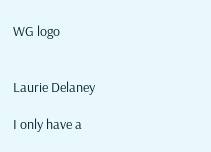WG logo


Laurie Delaney

I only have a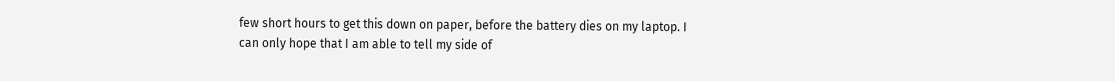few short hours to get this down on paper, before the battery dies on my laptop. I can only hope that I am able to tell my side of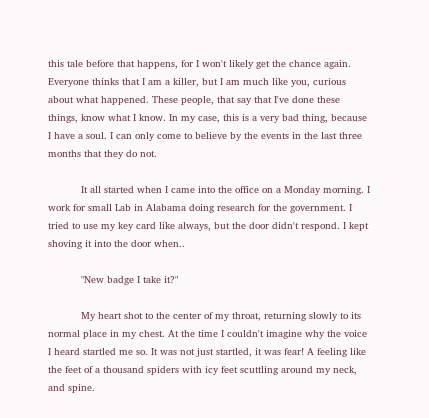this tale before that happens, for I won't likely get the chance again. Everyone thinks that I am a killer, but I am much like you, curious about what happened. These people, that say that I've done these things, know what I know. In my case, this is a very bad thing, because I have a soul. I can only come to believe by the events in the last three months that they do not.

           It all started when I came into the office on a Monday morning. I work for small Lab in Alabama doing research for the government. I tried to use my key card like always, but the door didn't respond. I kept shoving it into the door when..

           "New badge I take it?"

           My heart shot to the center of my throat, returning slowly to its normal place in my chest. At the time I couldn't imagine why the voice I heard startled me so. It was not just startled, it was fear! A feeling like the feet of a thousand spiders with icy feet scuttling around my neck, and spine.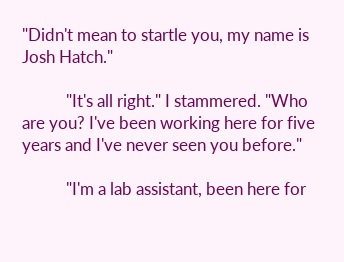"Didn't mean to startle you, my name is Josh Hatch."

           "It's all right." I stammered. "Who are you? I've been working here for five years and I've never seen you before."

           "I'm a lab assistant, been here for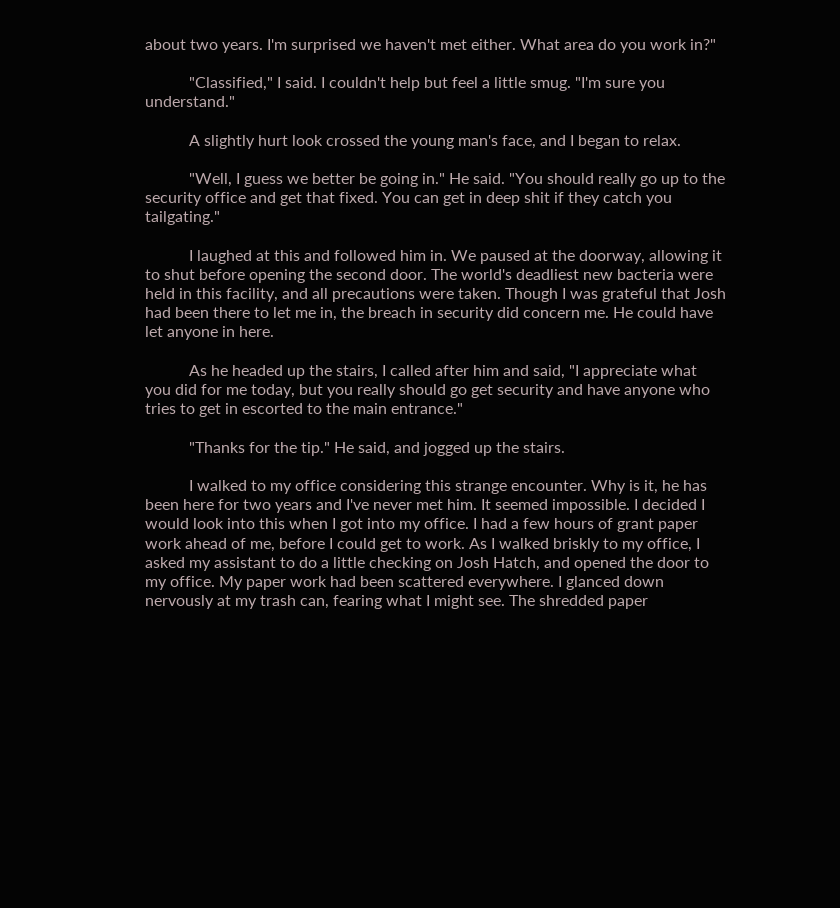about two years. I'm surprised we haven't met either. What area do you work in?"

           "Classified," I said. I couldn't help but feel a little smug. "I'm sure you understand."

           A slightly hurt look crossed the young man's face, and I began to relax.

           "Well, I guess we better be going in." He said. "You should really go up to the security office and get that fixed. You can get in deep shit if they catch you tailgating."

           I laughed at this and followed him in. We paused at the doorway, allowing it to shut before opening the second door. The world's deadliest new bacteria were held in this facility, and all precautions were taken. Though I was grateful that Josh had been there to let me in, the breach in security did concern me. He could have let anyone in here.

           As he headed up the stairs, I called after him and said, "I appreciate what you did for me today, but you really should go get security and have anyone who tries to get in escorted to the main entrance."

           "Thanks for the tip." He said, and jogged up the stairs.

           I walked to my office considering this strange encounter. Why is it, he has been here for two years and I've never met him. It seemed impossible. I decided I would look into this when I got into my office. I had a few hours of grant paper work ahead of me, before I could get to work. As I walked briskly to my office, I asked my assistant to do a little checking on Josh Hatch, and opened the door to my office. My paper work had been scattered everywhere. I glanced down nervously at my trash can, fearing what I might see. The shredded paper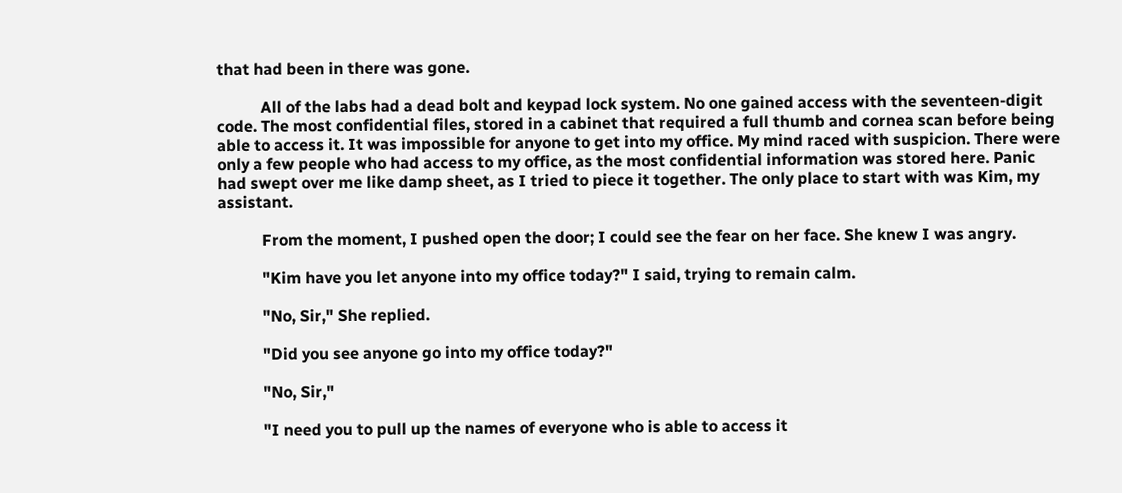that had been in there was gone.

           All of the labs had a dead bolt and keypad lock system. No one gained access with the seventeen-digit code. The most confidential files, stored in a cabinet that required a full thumb and cornea scan before being able to access it. It was impossible for anyone to get into my office. My mind raced with suspicion. There were only a few people who had access to my office, as the most confidential information was stored here. Panic had swept over me like damp sheet, as I tried to piece it together. The only place to start with was Kim, my assistant.

           From the moment, I pushed open the door; I could see the fear on her face. She knew I was angry.

           "Kim have you let anyone into my office today?" I said, trying to remain calm.

           "No, Sir," She replied.

           "Did you see anyone go into my office today?"

           "No, Sir,"

           "I need you to pull up the names of everyone who is able to access it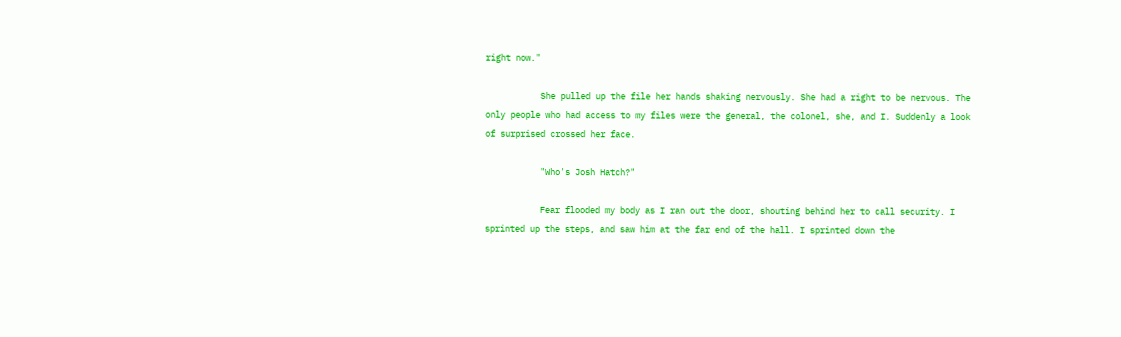right now."

           She pulled up the file her hands shaking nervously. She had a right to be nervous. The only people who had access to my files were the general, the colonel, she, and I. Suddenly a look of surprised crossed her face.

           "Who's Josh Hatch?"

           Fear flooded my body as I ran out the door, shouting behind her to call security. I sprinted up the steps, and saw him at the far end of the hall. I sprinted down the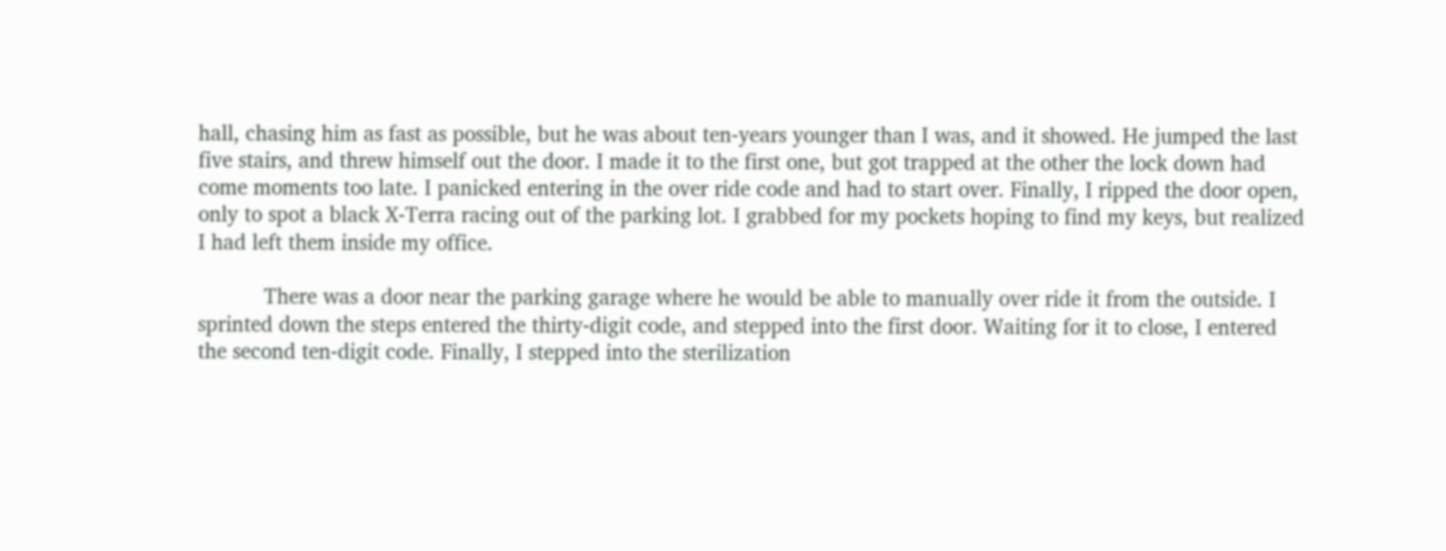hall, chasing him as fast as possible, but he was about ten-years younger than I was, and it showed. He jumped the last five stairs, and threw himself out the door. I made it to the first one, but got trapped at the other the lock down had come moments too late. I panicked entering in the over ride code and had to start over. Finally, I ripped the door open, only to spot a black X-Terra racing out of the parking lot. I grabbed for my pockets hoping to find my keys, but realized I had left them inside my office.

           There was a door near the parking garage where he would be able to manually over ride it from the outside. I sprinted down the steps entered the thirty-digit code, and stepped into the first door. Waiting for it to close, I entered the second ten-digit code. Finally, I stepped into the sterilization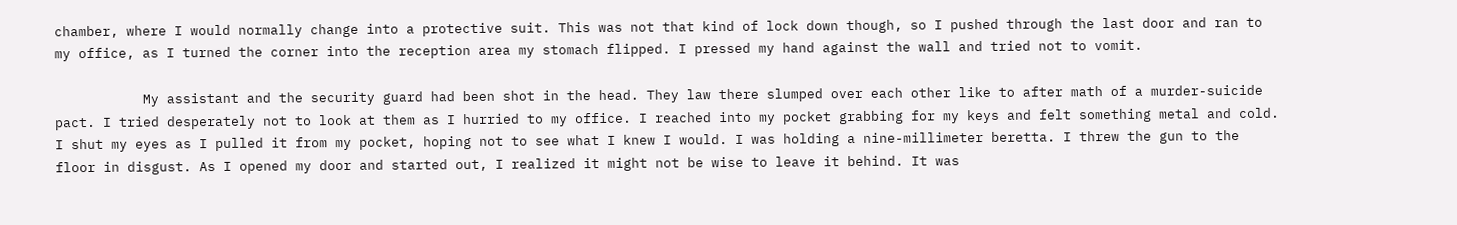chamber, where I would normally change into a protective suit. This was not that kind of lock down though, so I pushed through the last door and ran to my office, as I turned the corner into the reception area my stomach flipped. I pressed my hand against the wall and tried not to vomit.

           My assistant and the security guard had been shot in the head. They law there slumped over each other like to after math of a murder-suicide pact. I tried desperately not to look at them as I hurried to my office. I reached into my pocket grabbing for my keys and felt something metal and cold. I shut my eyes as I pulled it from my pocket, hoping not to see what I knew I would. I was holding a nine-millimeter beretta. I threw the gun to the floor in disgust. As I opened my door and started out, I realized it might not be wise to leave it behind. It was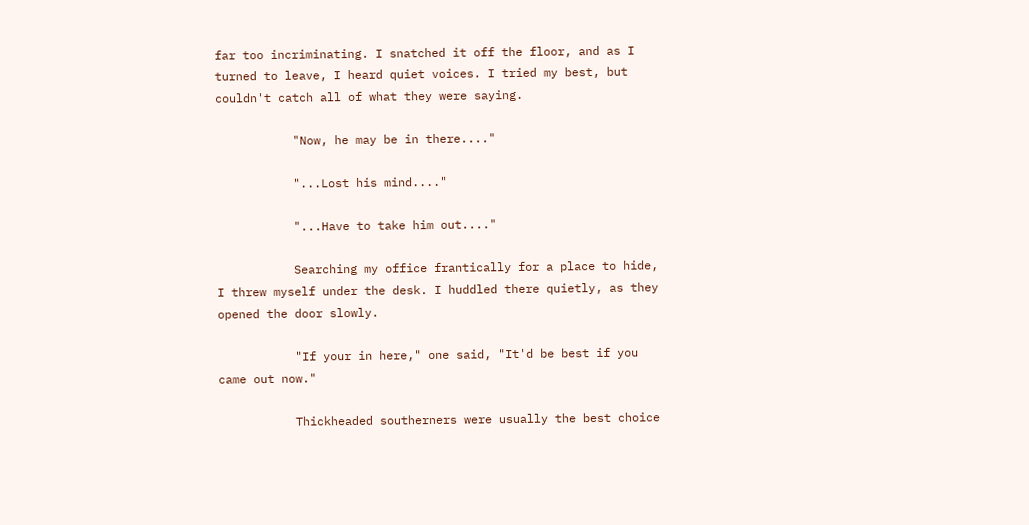far too incriminating. I snatched it off the floor, and as I turned to leave, I heard quiet voices. I tried my best, but couldn't catch all of what they were saying.

           "Now, he may be in there...."

           "...Lost his mind...."

           "...Have to take him out...."

           Searching my office frantically for a place to hide, I threw myself under the desk. I huddled there quietly, as they opened the door slowly.

           "If your in here," one said, "It'd be best if you came out now."

           Thickheaded southerners were usually the best choice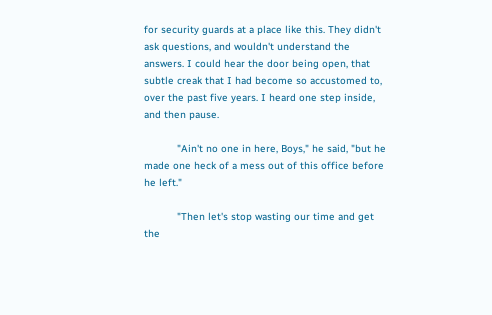for security guards at a place like this. They didn't ask questions, and wouldn't understand the answers. I could hear the door being open, that subtle creak that I had become so accustomed to, over the past five years. I heard one step inside, and then pause.

           "Ain't no one in here, Boys," he said, "but he made one heck of a mess out of this office before he left."

           "Then let's stop wasting our time and get the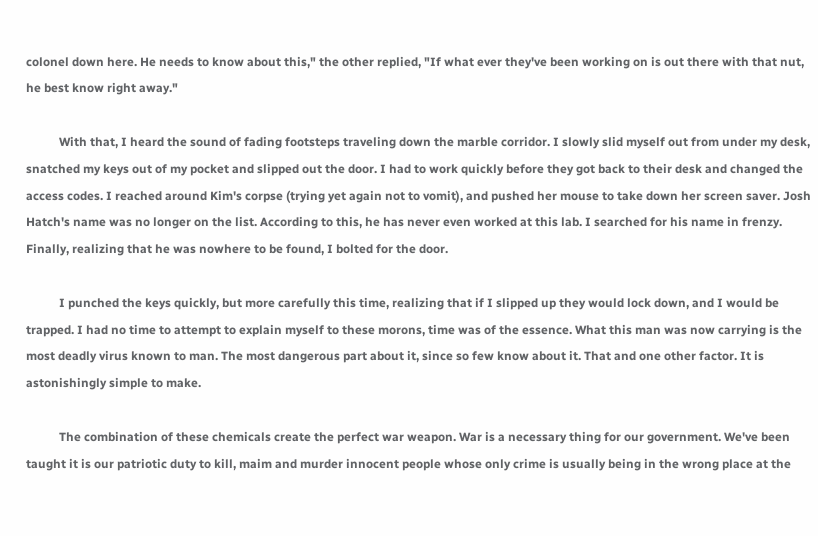colonel down here. He needs to know about this," the other replied, "If what ever they've been working on is out there with that nut, he best know right away."

           With that, I heard the sound of fading footsteps traveling down the marble corridor. I slowly slid myself out from under my desk, snatched my keys out of my pocket and slipped out the door. I had to work quickly before they got back to their desk and changed the access codes. I reached around Kim's corpse (trying yet again not to vomit), and pushed her mouse to take down her screen saver. Josh Hatch's name was no longer on the list. According to this, he has never even worked at this lab. I searched for his name in frenzy. Finally, realizing that he was nowhere to be found, I bolted for the door.

           I punched the keys quickly, but more carefully this time, realizing that if I slipped up they would lock down, and I would be trapped. I had no time to attempt to explain myself to these morons, time was of the essence. What this man was now carrying is the most deadly virus known to man. The most dangerous part about it, since so few know about it. That and one other factor. It is astonishingly simple to make.

           The combination of these chemicals create the perfect war weapon. War is a necessary thing for our government. We've been taught it is our patriotic duty to kill, maim and murder innocent people whose only crime is usually being in the wrong place at the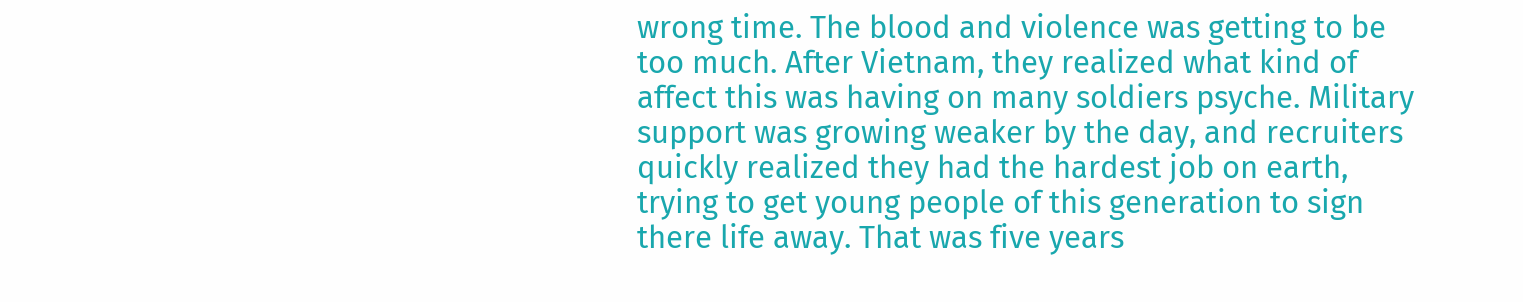wrong time. The blood and violence was getting to be too much. After Vietnam, they realized what kind of affect this was having on many soldiers psyche. Military support was growing weaker by the day, and recruiters quickly realized they had the hardest job on earth, trying to get young people of this generation to sign there life away. That was five years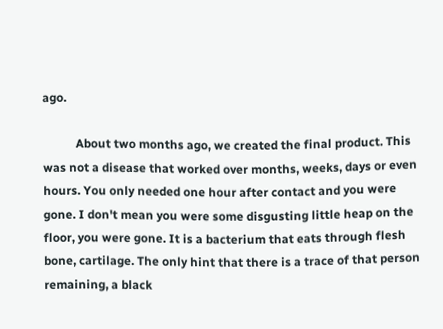ago.

           About two months ago, we created the final product. This was not a disease that worked over months, weeks, days or even hours. You only needed one hour after contact and you were gone. I don't mean you were some disgusting little heap on the floor, you were gone. It is a bacterium that eats through flesh bone, cartilage. The only hint that there is a trace of that person remaining, a black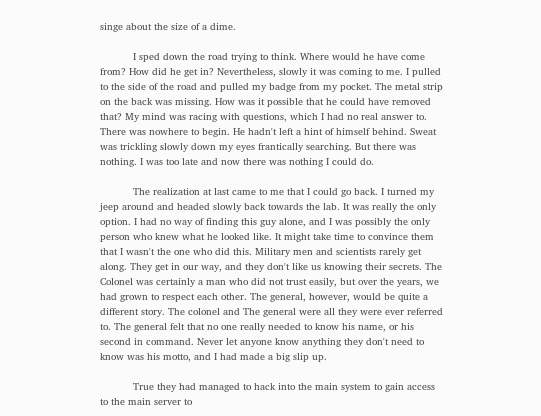singe about the size of a dime.

           I sped down the road trying to think. Where would he have come from? How did he get in? Nevertheless, slowly it was coming to me. I pulled to the side of the road and pulled my badge from my pocket. The metal strip on the back was missing. How was it possible that he could have removed that? My mind was racing with questions, which I had no real answer to. There was nowhere to begin. He hadn't left a hint of himself behind. Sweat was trickling slowly down my eyes frantically searching. But there was nothing. I was too late and now there was nothing I could do.

           The realization at last came to me that I could go back. I turned my jeep around and headed slowly back towards the lab. It was really the only option. I had no way of finding this guy alone, and I was possibly the only person who knew what he looked like. It might take time to convince them that I wasn't the one who did this. Military men and scientists rarely get along. They get in our way, and they don't like us knowing their secrets. The Colonel was certainly a man who did not trust easily, but over the years, we had grown to respect each other. The general, however, would be quite a different story. The colonel and The general were all they were ever referred to. The general felt that no one really needed to know his name, or his second in command. Never let anyone know anything they don't need to know was his motto, and I had made a big slip up.

           True they had managed to hack into the main system to gain access to the main server to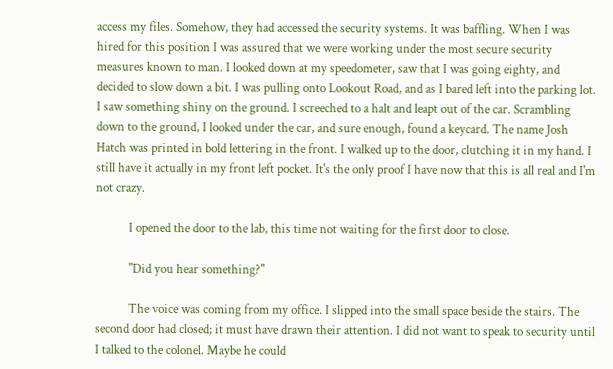access my files. Somehow, they had accessed the security systems. It was baffling. When I was hired for this position I was assured that we were working under the most secure security measures known to man. I looked down at my speedometer, saw that I was going eighty, and decided to slow down a bit. I was pulling onto Lookout Road, and as I bared left into the parking lot. I saw something shiny on the ground. I screeched to a halt and leapt out of the car. Scrambling down to the ground, I looked under the car, and sure enough, found a keycard. The name Josh Hatch was printed in bold lettering in the front. I walked up to the door, clutching it in my hand. I still have it actually in my front left pocket. It's the only proof I have now that this is all real and I'm not crazy.

           I opened the door to the lab, this time not waiting for the first door to close.

           "Did you hear something?"

           The voice was coming from my office. I slipped into the small space beside the stairs. The second door had closed; it must have drawn their attention. I did not want to speak to security until I talked to the colonel. Maybe he could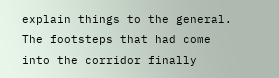explain things to the general. The footsteps that had come into the corridor finally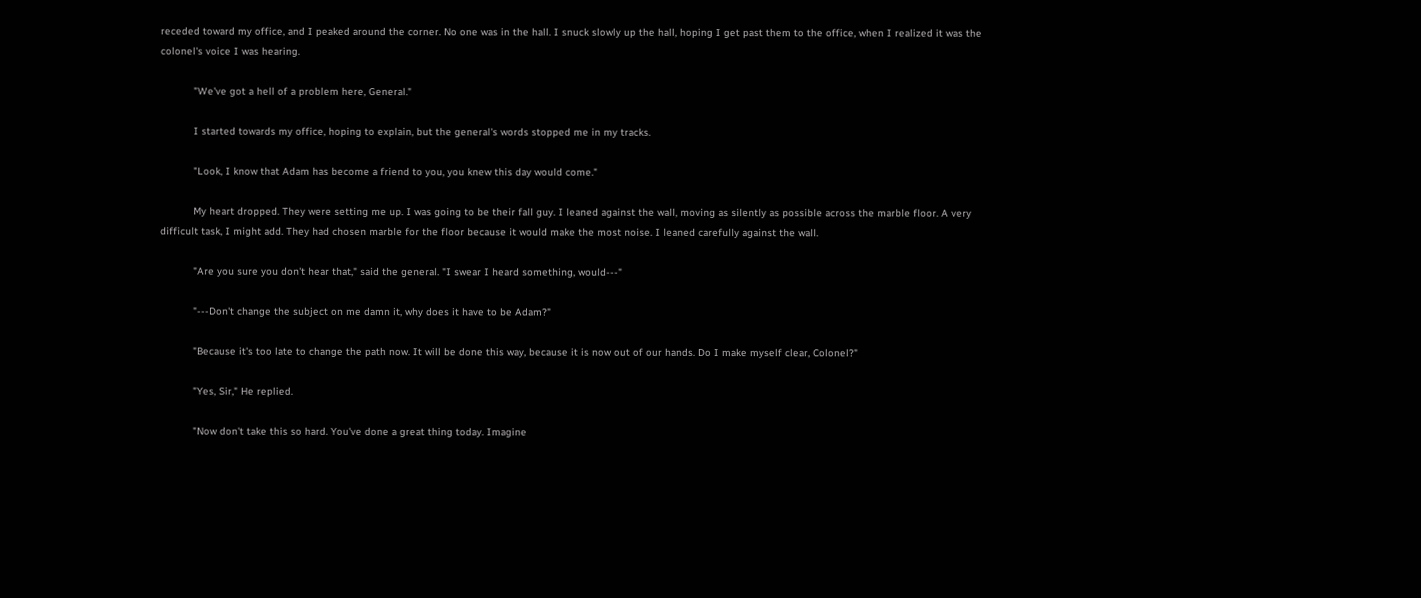receded toward my office, and I peaked around the corner. No one was in the hall. I snuck slowly up the hall, hoping I get past them to the office, when I realized it was the colonel's voice I was hearing.

           "We've got a hell of a problem here, General."

           I started towards my office, hoping to explain, but the general's words stopped me in my tracks.

           "Look, I know that Adam has become a friend to you, you knew this day would come."

           My heart dropped. They were setting me up. I was going to be their fall guy. I leaned against the wall, moving as silently as possible across the marble floor. A very difficult task, I might add. They had chosen marble for the floor because it would make the most noise. I leaned carefully against the wall.

           "Are you sure you don't hear that," said the general. "I swear I heard something, would---"

           "---Don't change the subject on me damn it, why does it have to be Adam?"

           "Because it's too late to change the path now. It will be done this way, because it is now out of our hands. Do I make myself clear, Colonel?"

           "Yes, Sir," He replied.

           "Now don't take this so hard. You've done a great thing today. Imagine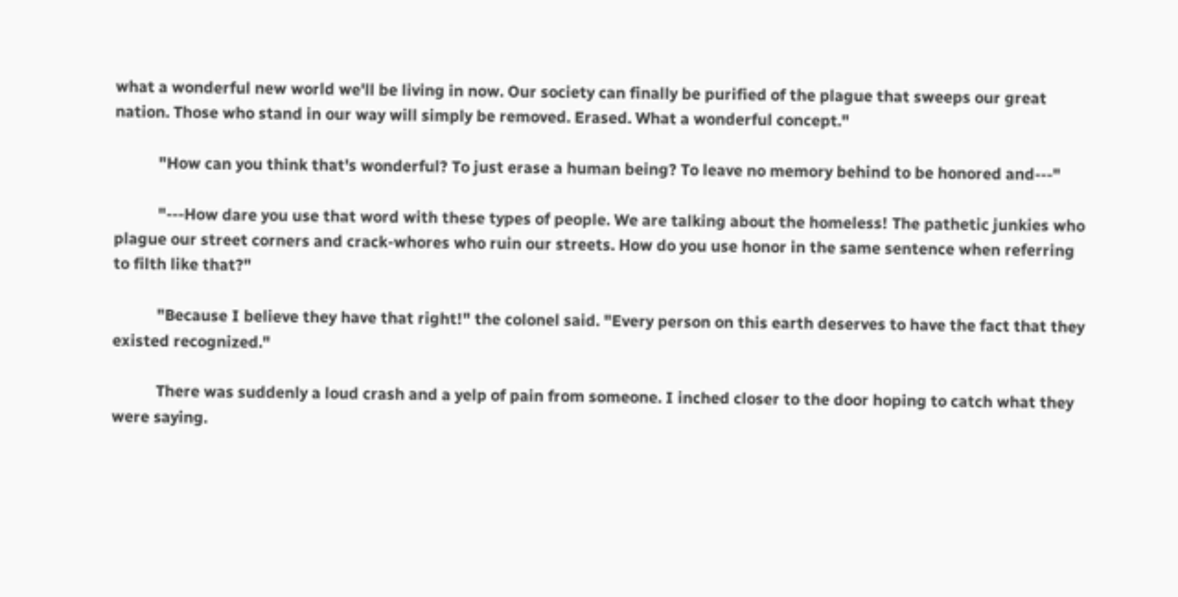what a wonderful new world we'll be living in now. Our society can finally be purified of the plague that sweeps our great nation. Those who stand in our way will simply be removed. Erased. What a wonderful concept."

           "How can you think that's wonderful? To just erase a human being? To leave no memory behind to be honored and---"

           "---How dare you use that word with these types of people. We are talking about the homeless! The pathetic junkies who plague our street corners and crack-whores who ruin our streets. How do you use honor in the same sentence when referring to filth like that?"

           "Because I believe they have that right!" the colonel said. "Every person on this earth deserves to have the fact that they existed recognized."

           There was suddenly a loud crash and a yelp of pain from someone. I inched closer to the door hoping to catch what they were saying.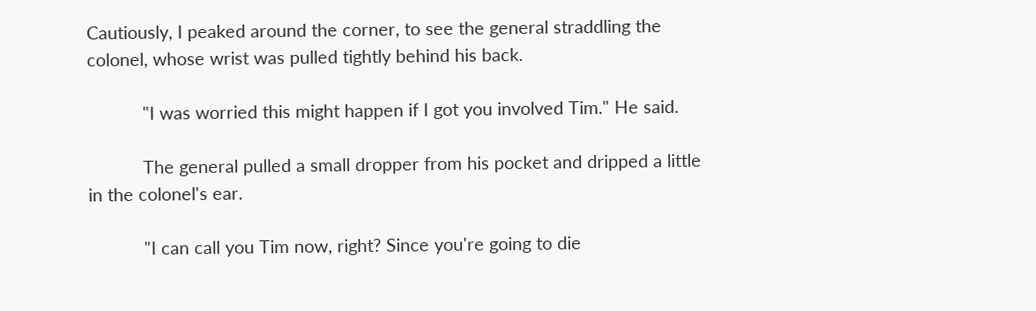Cautiously, I peaked around the corner, to see the general straddling the colonel, whose wrist was pulled tightly behind his back.

           "I was worried this might happen if I got you involved Tim." He said.

           The general pulled a small dropper from his pocket and dripped a little in the colonel's ear.

           "I can call you Tim now, right? Since you're going to die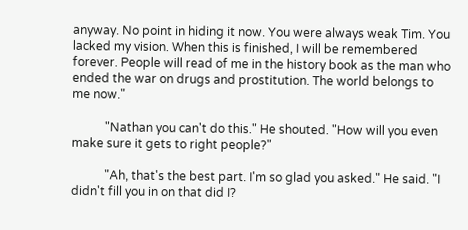anyway. No point in hiding it now. You were always weak Tim. You lacked my vision. When this is finished, I will be remembered forever. People will read of me in the history book as the man who ended the war on drugs and prostitution. The world belongs to me now."

           "Nathan you can't do this." He shouted. "How will you even make sure it gets to right people?"

           "Ah, that's the best part. I'm so glad you asked." He said. "I didn't fill you in on that did I?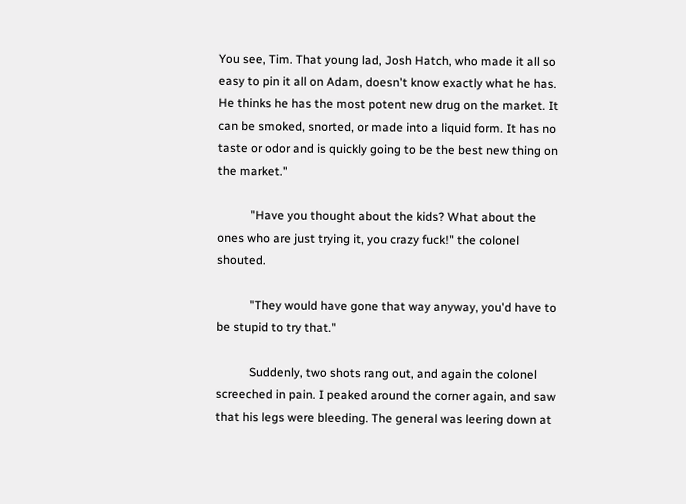You see, Tim. That young lad, Josh Hatch, who made it all so easy to pin it all on Adam, doesn't know exactly what he has. He thinks he has the most potent new drug on the market. It can be smoked, snorted, or made into a liquid form. It has no taste or odor and is quickly going to be the best new thing on the market."

           "Have you thought about the kids? What about the ones who are just trying it, you crazy fuck!" the colonel shouted.

           "They would have gone that way anyway, you'd have to be stupid to try that."

           Suddenly, two shots rang out, and again the colonel screeched in pain. I peaked around the corner again, and saw that his legs were bleeding. The general was leering down at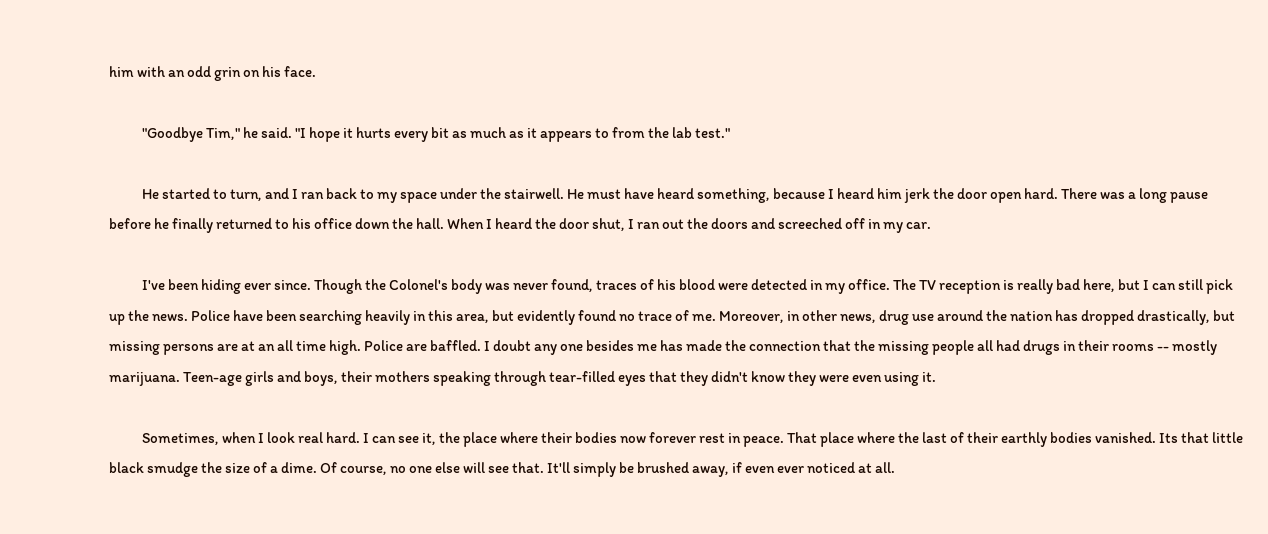him with an odd grin on his face.

           "Goodbye Tim," he said. "I hope it hurts every bit as much as it appears to from the lab test."

           He started to turn, and I ran back to my space under the stairwell. He must have heard something, because I heard him jerk the door open hard. There was a long pause before he finally returned to his office down the hall. When I heard the door shut, I ran out the doors and screeched off in my car.

           I've been hiding ever since. Though the Colonel's body was never found, traces of his blood were detected in my office. The TV reception is really bad here, but I can still pick up the news. Police have been searching heavily in this area, but evidently found no trace of me. Moreover, in other news, drug use around the nation has dropped drastically, but missing persons are at an all time high. Police are baffled. I doubt any one besides me has made the connection that the missing people all had drugs in their rooms -- mostly marijuana. Teen-age girls and boys, their mothers speaking through tear-filled eyes that they didn't know they were even using it.

           Sometimes, when I look real hard. I can see it, the place where their bodies now forever rest in peace. That place where the last of their earthly bodies vanished. Its that little black smudge the size of a dime. Of course, no one else will see that. It'll simply be brushed away, if even ever noticed at all.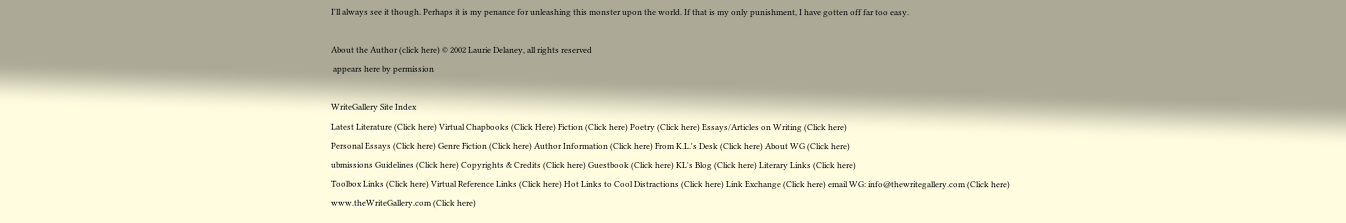I'll always see it though. Perhaps it is my penance for unleashing this monster upon the world. If that is my only punishment, I have gotten off far too easy.

About the Author (click here) © 2002 Laurie Delaney, all rights reserved
 appears here by permission

WriteGallery Site Index
Latest Literature (Click here) Virtual Chapbooks (Click Here) Fiction (Click here) Poetry (Click here) Essays/Articles on Writing (Click here)
Personal Essays (Click here) Genre Fiction (Click here) Author Information (Click here) From K.L.'s Desk (Click here) About WG (Click here)
ubmissions Guidelines (Click here) Copyrights & Credits (Click here) Guestbook (Click here) KL's Blog (Click here) Literary Links (Click here)
Toolbox Links (Click here) Virtual Reference Links (Click here) Hot Links to Cool Distractions (Click here) Link Exchange (Click here) email WG: info@thewritegallery.com (Click here)
www.theWriteGallery.com (Click here)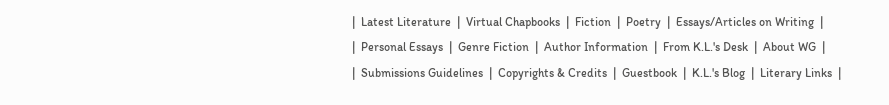|  Latest Literature  |  Virtual Chapbooks  |  Fiction  |  Poetry  |  Essays/Articles on Writing  |
|  Personal Essays  |  Genre Fiction  |  Author Information  |  From K.L.'s Desk  |  About WG  |
|  Submissions Guidelines  |  Copyrights & Credits  |  Guestbook  |  K.L.'s Blog  |  Literary Links  |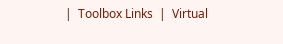|  Toolbox Links  |  Virtual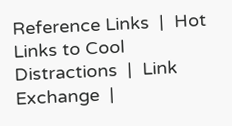Reference Links  |  Hot Links to Cool Distractions  |  Link Exchange  |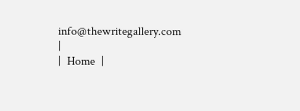info@thewritegallery.com  |
|  Home  |